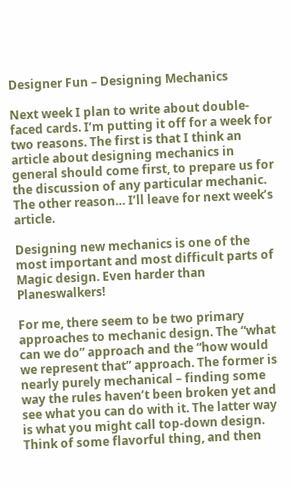Designer Fun – Designing Mechanics

Next week I plan to write about double-faced cards. I’m putting it off for a week for two reasons. The first is that I think an article about designing mechanics in general should come first, to prepare us for the discussion of any particular mechanic. The other reason… I’ll leave for next week’s article.

Designing new mechanics is one of the most important and most difficult parts of Magic design. Even harder than Planeswalkers!

For me, there seem to be two primary approaches to mechanic design. The “what can we do” approach and the “how would we represent that” approach. The former is nearly purely mechanical – finding some way the rules haven’t been broken yet and see what you can do with it. The latter way is what you might call top-down design. Think of some flavorful thing, and then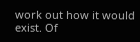work out how it would exist. Of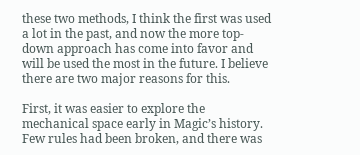these two methods, I think the first was used a lot in the past, and now the more top-down approach has come into favor and will be used the most in the future. I believe there are two major reasons for this.

First, it was easier to explore the mechanical space early in Magic’s history. Few rules had been broken, and there was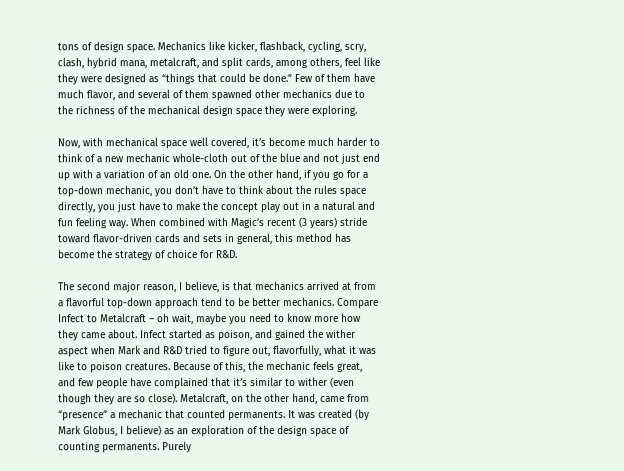tons of design space. Mechanics like kicker, flashback, cycling, scry, clash, hybrid mana, metalcraft, and split cards, among others, feel like they were designed as “things that could be done.” Few of them have much flavor, and several of them spawned other mechanics due to the richness of the mechanical design space they were exploring.

Now, with mechanical space well covered, it’s become much harder to think of a new mechanic whole-cloth out of the blue and not just end up with a variation of an old one. On the other hand, if you go for a top-down mechanic, you don’t have to think about the rules space directly, you just have to make the concept play out in a natural and fun feeling way. When combined with Magic’s recent (3 years) stride toward flavor-driven cards and sets in general, this method has become the strategy of choice for R&D.

The second major reason, I believe, is that mechanics arrived at from a flavorful top-down approach tend to be better mechanics. Compare Infect to Metalcraft – oh wait, maybe you need to know more how they came about. Infect started as poison, and gained the wither aspect when Mark and R&D tried to figure out, flavorfully, what it was like to poison creatures. Because of this, the mechanic feels great, and few people have complained that it’s similar to wither (even though they are so close). Metalcraft, on the other hand, came from “presence” a mechanic that counted permanents. It was created (by Mark Globus, I believe) as an exploration of the design space of counting permanents. Purely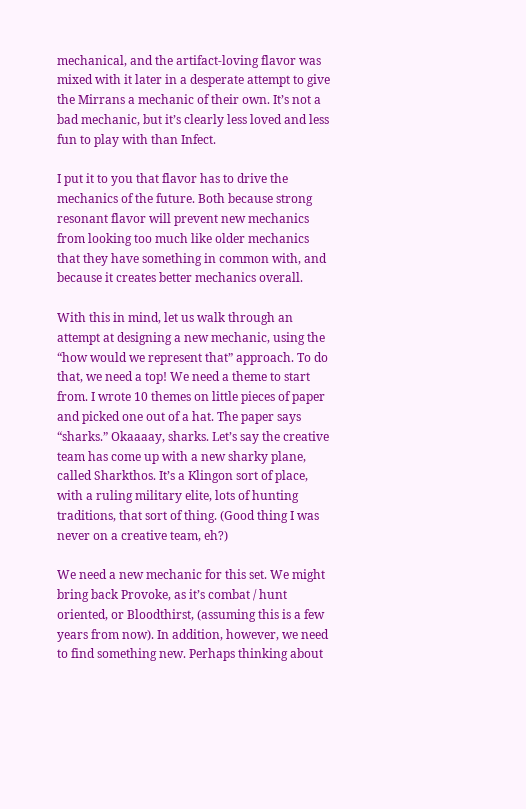mechanical, and the artifact-loving flavor was mixed with it later in a desperate attempt to give the Mirrans a mechanic of their own. It’s not a bad mechanic, but it’s clearly less loved and less fun to play with than Infect.

I put it to you that flavor has to drive the mechanics of the future. Both because strong resonant flavor will prevent new mechanics from looking too much like older mechanics that they have something in common with, and because it creates better mechanics overall.

With this in mind, let us walk through an attempt at designing a new mechanic, using the “how would we represent that” approach. To do that, we need a top! We need a theme to start from. I wrote 10 themes on little pieces of paper and picked one out of a hat. The paper says “sharks.” Okaaaay, sharks. Let’s say the creative team has come up with a new sharky plane, called Sharkthos. It’s a Klingon sort of place, with a ruling military elite, lots of hunting traditions, that sort of thing. (Good thing I was never on a creative team, eh?)

We need a new mechanic for this set. We might bring back Provoke, as it’s combat / hunt oriented, or Bloodthirst, (assuming this is a few years from now). In addition, however, we need to find something new. Perhaps thinking about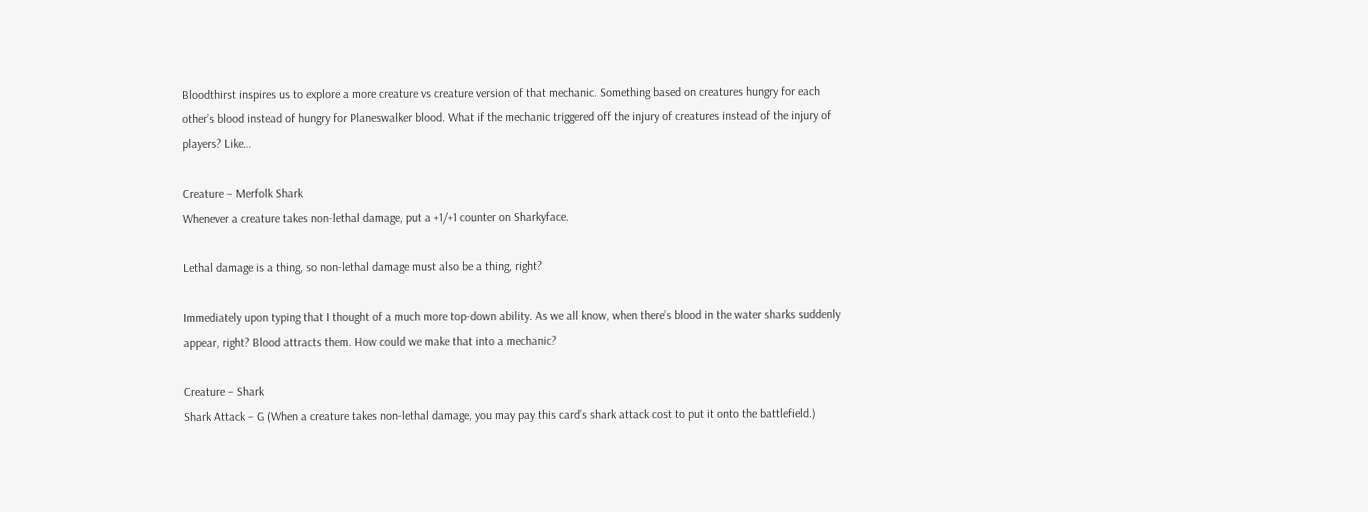Bloodthirst inspires us to explore a more creature vs creature version of that mechanic. Something based on creatures hungry for each other’s blood instead of hungry for Planeswalker blood. What if the mechanic triggered off the injury of creatures instead of the injury of players? Like…

Creature – Merfolk Shark
Whenever a creature takes non-lethal damage, put a +1/+1 counter on Sharkyface.

Lethal damage is a thing, so non-lethal damage must also be a thing, right?

Immediately upon typing that I thought of a much more top-down ability. As we all know, when there’s blood in the water sharks suddenly appear, right? Blood attracts them. How could we make that into a mechanic?

Creature – Shark
Shark Attack – G (When a creature takes non-lethal damage, you may pay this card’s shark attack cost to put it onto the battlefield.)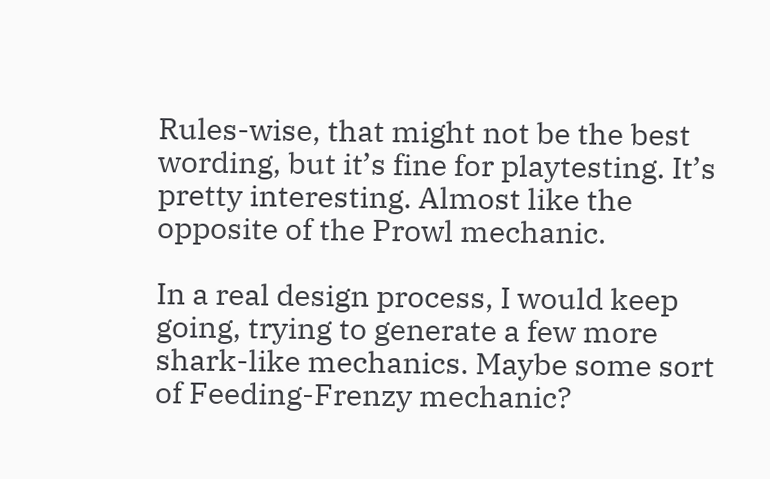Rules-wise, that might not be the best wording, but it’s fine for playtesting. It’s pretty interesting. Almost like the opposite of the Prowl mechanic.

In a real design process, I would keep going, trying to generate a few more shark-like mechanics. Maybe some sort of Feeding-Frenzy mechanic?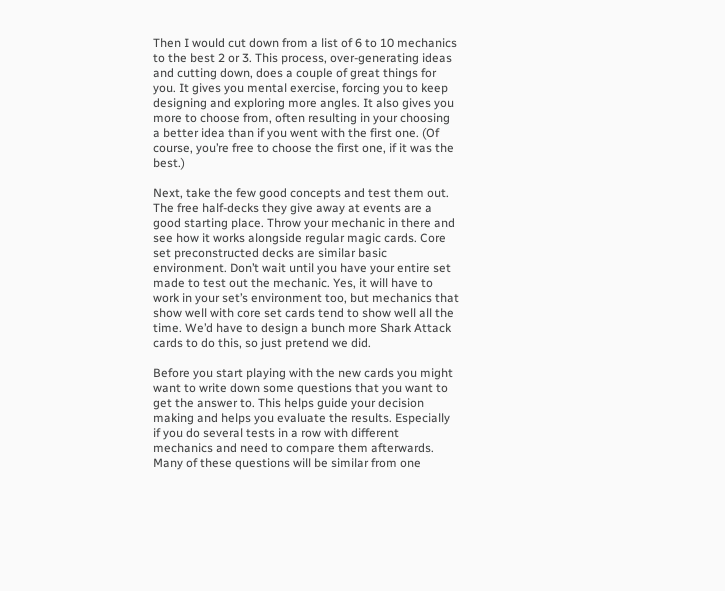Then I would cut down from a list of 6 to 10 mechanics to the best 2 or 3. This process, over-generating ideas and cutting down, does a couple of great things for you. It gives you mental exercise, forcing you to keep designing and exploring more angles. It also gives you more to choose from, often resulting in your choosing a better idea than if you went with the first one. (Of course, you’re free to choose the first one, if it was the best.)

Next, take the few good concepts and test them out. The free half-decks they give away at events are a good starting place. Throw your mechanic in there and see how it works alongside regular magic cards. Core set preconstructed decks are similar basic environment. Don’t wait until you have your entire set made to test out the mechanic. Yes, it will have to work in your set’s environment too, but mechanics that show well with core set cards tend to show well all the time. We’d have to design a bunch more Shark Attack cards to do this, so just pretend we did.

Before you start playing with the new cards you might want to write down some questions that you want to get the answer to. This helps guide your decision making and helps you evaluate the results. Especially if you do several tests in a row with different mechanics and need to compare them afterwards. Many of these questions will be similar from one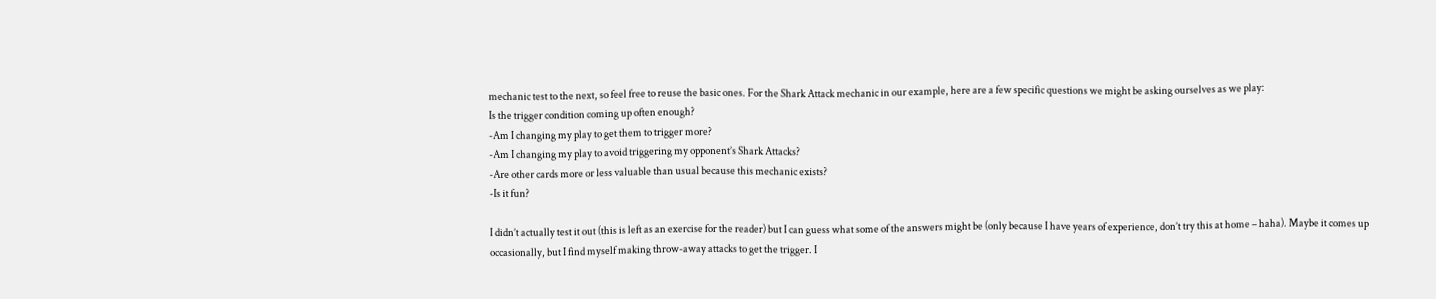mechanic test to the next, so feel free to reuse the basic ones. For the Shark Attack mechanic in our example, here are a few specific questions we might be asking ourselves as we play:
Is the trigger condition coming up often enough?
-Am I changing my play to get them to trigger more?
-Am I changing my play to avoid triggering my opponent’s Shark Attacks?
-Are other cards more or less valuable than usual because this mechanic exists?
-Is it fun?

I didn’t actually test it out (this is left as an exercise for the reader) but I can guess what some of the answers might be (only because I have years of experience, don’t try this at home – haha). Maybe it comes up occasionally, but I find myself making throw-away attacks to get the trigger. I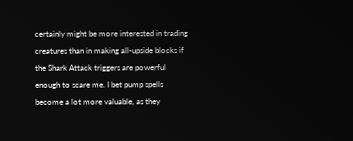certainly might be more interested in trading creatures than in making all-upside blocks if the Shark Attack triggers are powerful enough to scare me. I bet pump spells become a lot more valuable, as they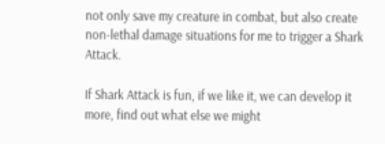not only save my creature in combat, but also create non-lethal damage situations for me to trigger a Shark Attack.

If Shark Attack is fun, if we like it, we can develop it more, find out what else we might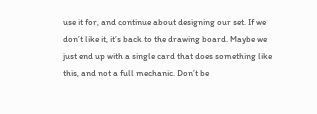use it for, and continue about designing our set. If we don’t like it, it’s back to the drawing board. Maybe we just end up with a single card that does something like this, and not a full mechanic. Don’t be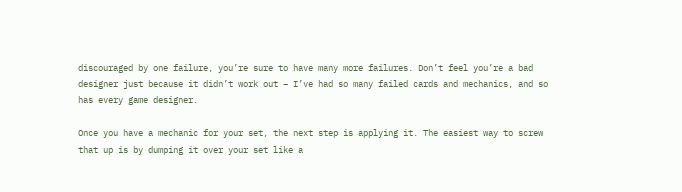discouraged by one failure, you’re sure to have many more failures. Don’t feel you’re a bad designer just because it didn’t work out – I’ve had so many failed cards and mechanics, and so has every game designer.

Once you have a mechanic for your set, the next step is applying it. The easiest way to screw that up is by dumping it over your set like a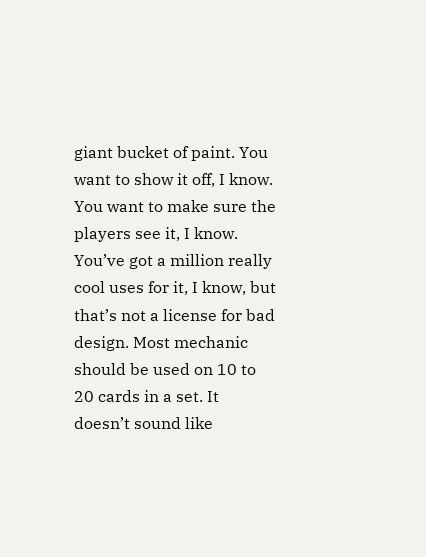giant bucket of paint. You want to show it off, I know. You want to make sure the players see it, I know. You’ve got a million really cool uses for it, I know, but that’s not a license for bad design. Most mechanic should be used on 10 to 20 cards in a set. It doesn’t sound like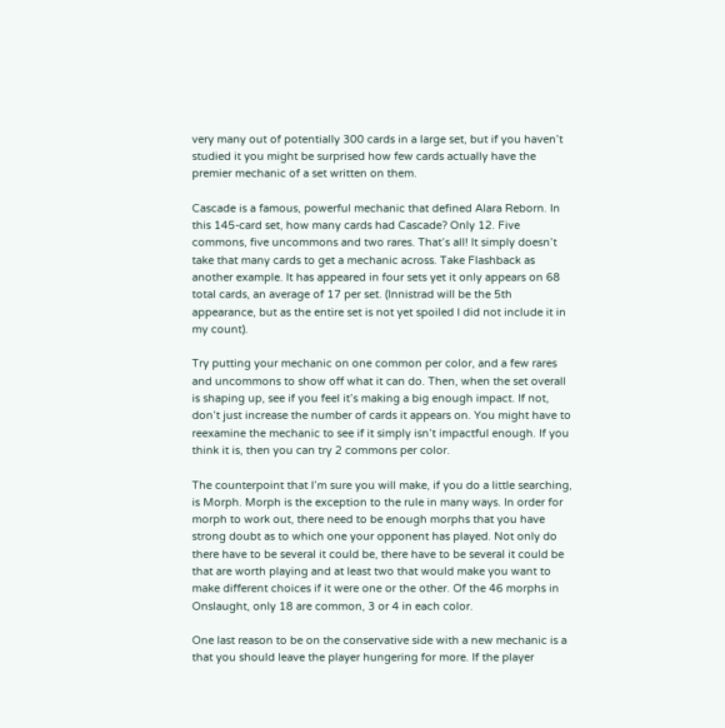very many out of potentially 300 cards in a large set, but if you haven’t studied it you might be surprised how few cards actually have the premier mechanic of a set written on them.

Cascade is a famous, powerful mechanic that defined Alara Reborn. In this 145-card set, how many cards had Cascade? Only 12. Five commons, five uncommons and two rares. That’s all! It simply doesn’t take that many cards to get a mechanic across. Take Flashback as another example. It has appeared in four sets yet it only appears on 68 total cards, an average of 17 per set. (Innistrad will be the 5th appearance, but as the entire set is not yet spoiled I did not include it in my count).

Try putting your mechanic on one common per color, and a few rares and uncommons to show off what it can do. Then, when the set overall is shaping up, see if you feel it’s making a big enough impact. If not, don’t just increase the number of cards it appears on. You might have to reexamine the mechanic to see if it simply isn’t impactful enough. If you think it is, then you can try 2 commons per color.

The counterpoint that I’m sure you will make, if you do a little searching, is Morph. Morph is the exception to the rule in many ways. In order for morph to work out, there need to be enough morphs that you have strong doubt as to which one your opponent has played. Not only do there have to be several it could be, there have to be several it could be that are worth playing and at least two that would make you want to make different choices if it were one or the other. Of the 46 morphs in Onslaught, only 18 are common, 3 or 4 in each color.

One last reason to be on the conservative side with a new mechanic is a that you should leave the player hungering for more. If the player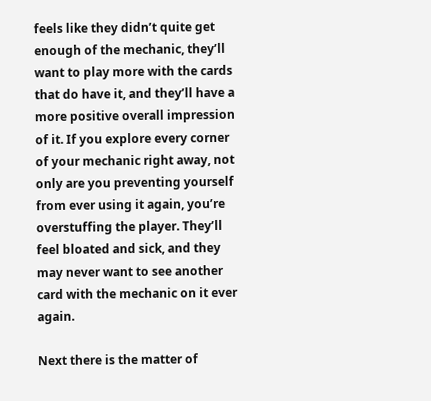feels like they didn’t quite get enough of the mechanic, they’ll want to play more with the cards that do have it, and they’ll have a more positive overall impression of it. If you explore every corner of your mechanic right away, not only are you preventing yourself from ever using it again, you’re overstuffing the player. They’ll feel bloated and sick, and they may never want to see another card with the mechanic on it ever again.

Next there is the matter of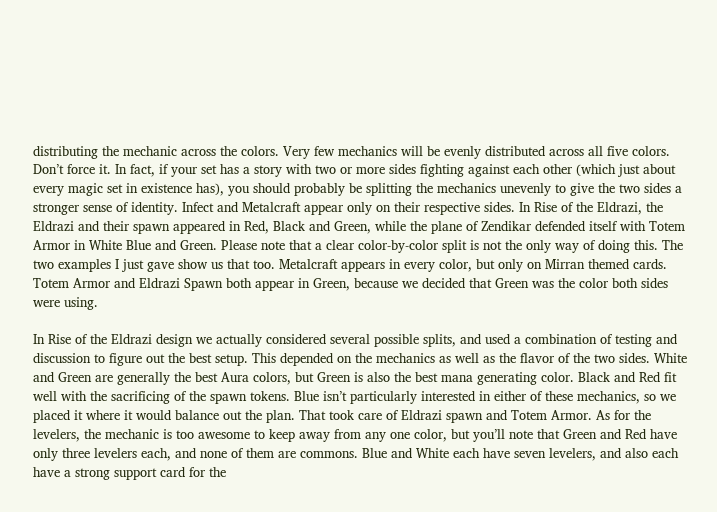distributing the mechanic across the colors. Very few mechanics will be evenly distributed across all five colors. Don’t force it. In fact, if your set has a story with two or more sides fighting against each other (which just about every magic set in existence has), you should probably be splitting the mechanics unevenly to give the two sides a stronger sense of identity. Infect and Metalcraft appear only on their respective sides. In Rise of the Eldrazi, the Eldrazi and their spawn appeared in Red, Black and Green, while the plane of Zendikar defended itself with Totem Armor in White Blue and Green. Please note that a clear color-by-color split is not the only way of doing this. The two examples I just gave show us that too. Metalcraft appears in every color, but only on Mirran themed cards. Totem Armor and Eldrazi Spawn both appear in Green, because we decided that Green was the color both sides were using.

In Rise of the Eldrazi design we actually considered several possible splits, and used a combination of testing and discussion to figure out the best setup. This depended on the mechanics as well as the flavor of the two sides. White and Green are generally the best Aura colors, but Green is also the best mana generating color. Black and Red fit well with the sacrificing of the spawn tokens. Blue isn’t particularly interested in either of these mechanics, so we placed it where it would balance out the plan. That took care of Eldrazi spawn and Totem Armor. As for the levelers, the mechanic is too awesome to keep away from any one color, but you’ll note that Green and Red have only three levelers each, and none of them are commons. Blue and White each have seven levelers, and also each have a strong support card for the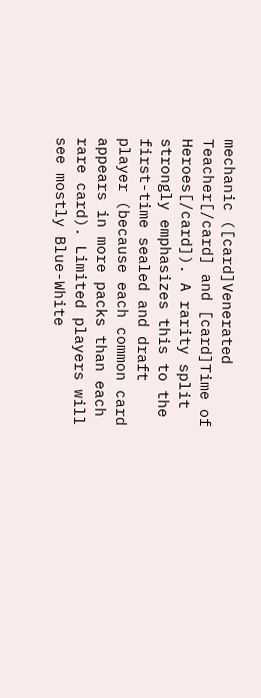mechanic ([card]Venerated Teacher[/card] and [card]Time of Heroes[/card]). A rarity split strongly emphasizes this to the first-time sealed and draft player (because each common card appears in more packs than each rare card). Limited players will see mostly Blue-White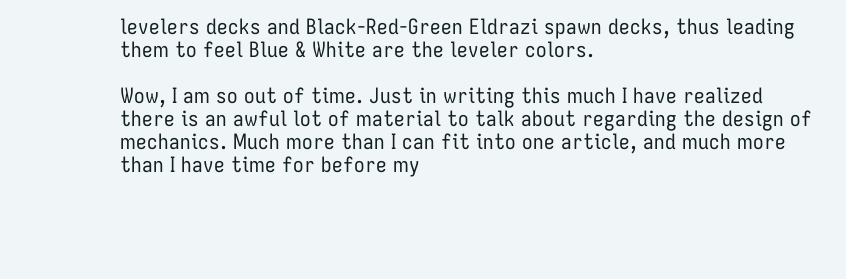levelers decks and Black-Red-Green Eldrazi spawn decks, thus leading them to feel Blue & White are the leveler colors.

Wow, I am so out of time. Just in writing this much I have realized there is an awful lot of material to talk about regarding the design of mechanics. Much more than I can fit into one article, and much more than I have time for before my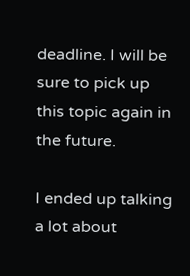deadline. I will be sure to pick up this topic again in the future.

I ended up talking a lot about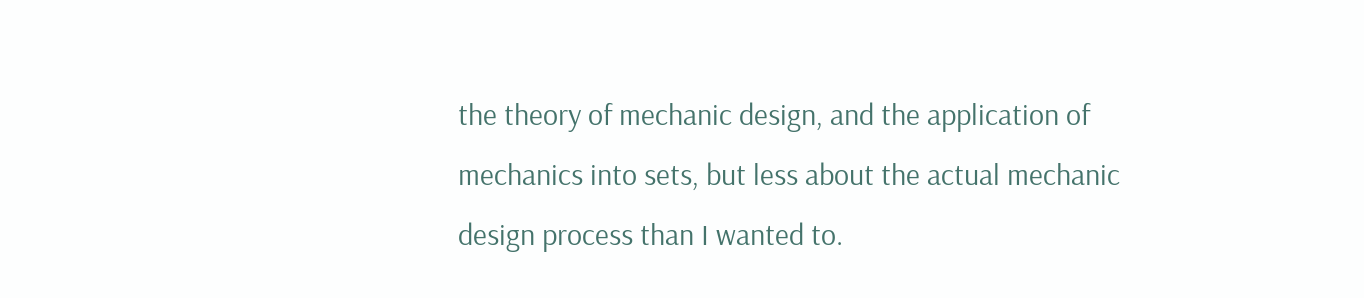the theory of mechanic design, and the application of mechanics into sets, but less about the actual mechanic design process than I wanted to.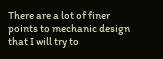There are a lot of finer points to mechanic design that I will try to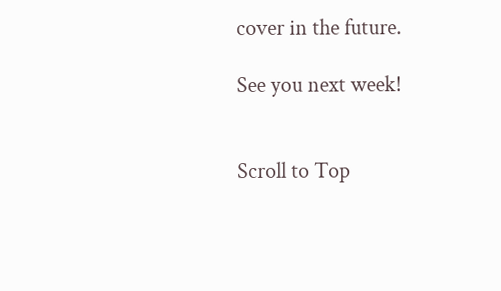cover in the future.

See you next week!


Scroll to Top